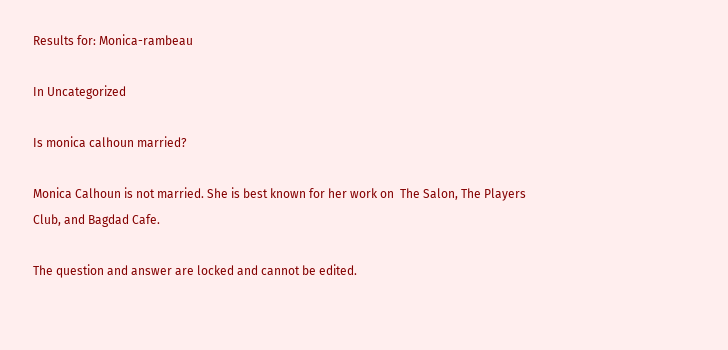Results for: Monica-rambeau

In Uncategorized

Is monica calhoun married?

Monica Calhoun is not married. She is best known for her work on  The Salon, The Players Club, and Bagdad Cafe.

The question and answer are locked and cannot be edited.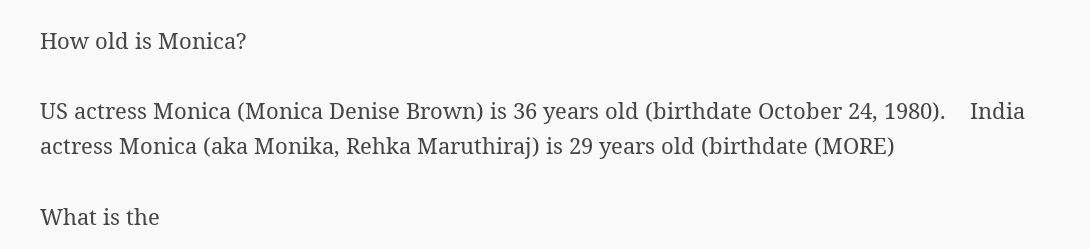How old is Monica?

US actress Monica (Monica Denise Brown) is 36 years old (birthdate October 24, 1980).    India actress Monica (aka Monika, Rehka Maruthiraj) is 29 years old (birthdate (MORE)

What is the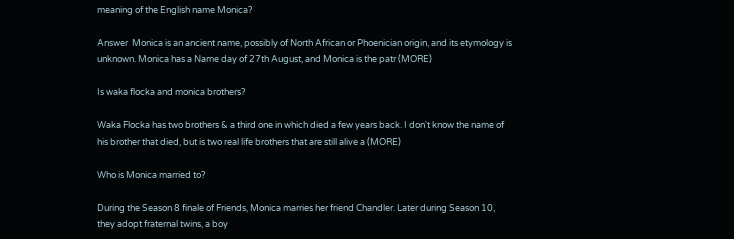meaning of the English name Monica?

Answer  Monica is an ancient name, possibly of North African or Phoenician origin, and its etymology is unknown. Monica has a Name day of 27th August, and Monica is the patr (MORE)

Is waka flocka and monica brothers?

Waka Flocka has two brothers & a third one in which died a few years back. I don't know the name of his brother that died, but is two real life brothers that are still alive a (MORE)

Who is Monica married to?

During the Season 8 finale of Friends, Monica marries her friend Chandler. Later during Season 10, they adopt fraternal twins, a boy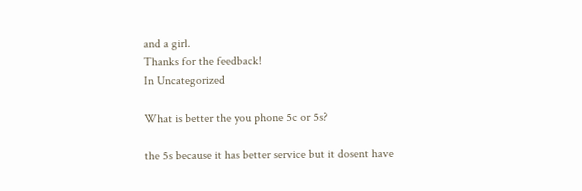and a girl.
Thanks for the feedback!
In Uncategorized

What is better the you phone 5c or 5s?

the 5s because it has better service but it dosent have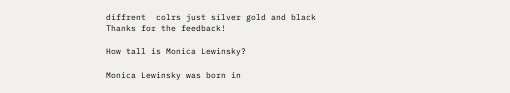diffrent  colrs just silver gold and black
Thanks for the feedback!

How tall is Monica Lewinsky?

Monica Lewinsky was born in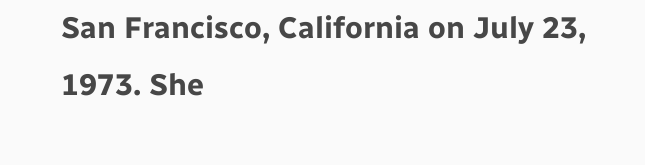San Francisco, California on July 23,  1973. She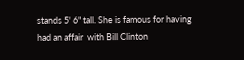stands 5' 6" tall. She is famous for having had an affair  with Bill Clinton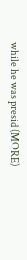while he was presid (MORE)